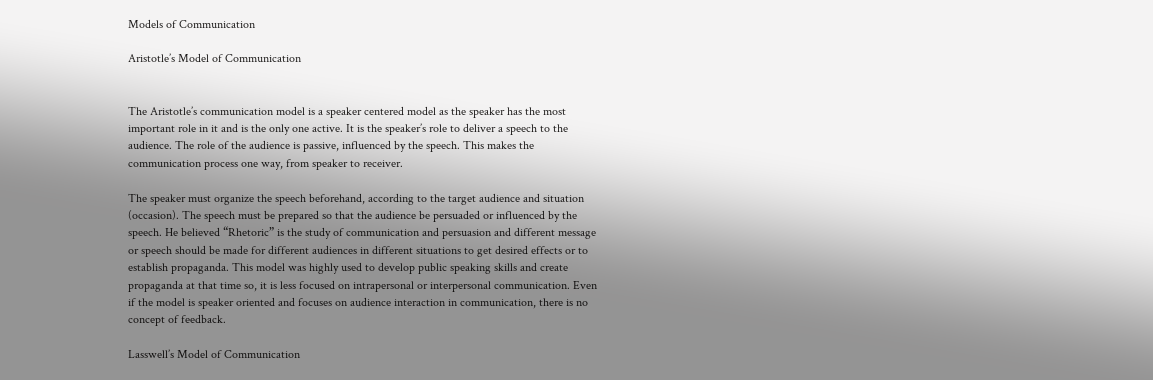Models of Communication

Aristotle’s Model of Communication


The Aristotle’s communication model is a speaker centered model as the speaker has the most important role in it and is the only one active. It is the speaker’s role to deliver a speech to the audience. The role of the audience is passive, influenced by the speech. This makes the communication process one way, from speaker to receiver.

The speaker must organize the speech beforehand, according to the target audience and situation (occasion). The speech must be prepared so that the audience be persuaded or influenced by the speech. He believed “Rhetoric” is the study of communication and persuasion and different message or speech should be made for different audiences in different situations to get desired effects or to establish propaganda. This model was highly used to develop public speaking skills and create propaganda at that time so, it is less focused on intrapersonal or interpersonal communication. Even if the model is speaker oriented and focuses on audience interaction in communication, there is no concept of feedback.

Lasswell’s Model of Communication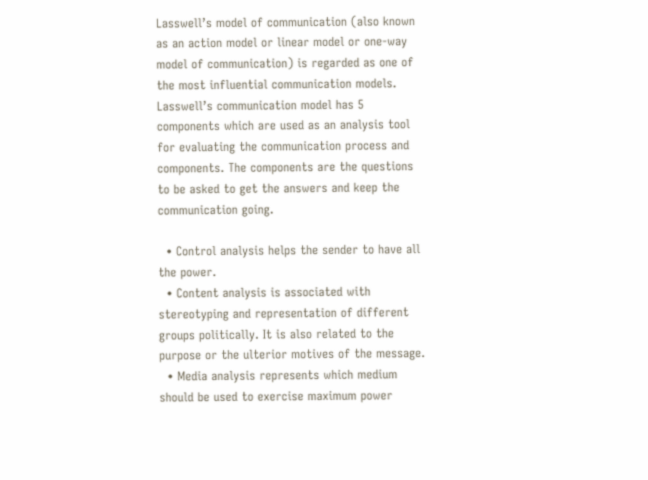Lasswell’s model of communication (also known as an action model or linear model or one-way model of communication) is regarded as one of the most influential communication models. Lasswell’s communication model has 5 components which are used as an analysis tool for evaluating the communication process and components. The components are the questions to be asked to get the answers and keep the communication going.

  • Control analysis helps the sender to have all the power.
  • Content analysis is associated with stereotyping and representation of different groups politically. It is also related to the purpose or the ulterior motives of the message.
  • Media analysis represents which medium should be used to exercise maximum power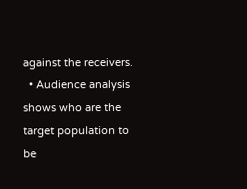against the receivers.
  • Audience analysis shows who are the target population to be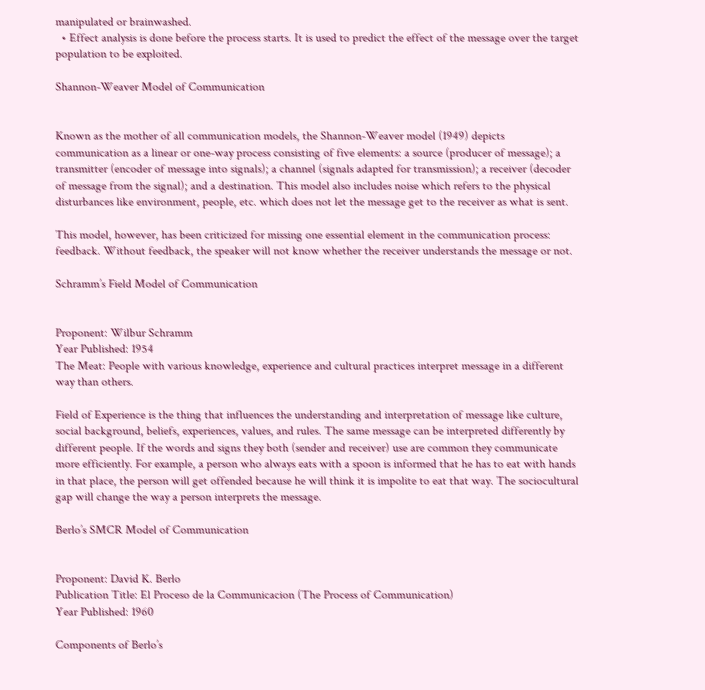manipulated or brainwashed.
  • Effect analysis is done before the process starts. It is used to predict the effect of the message over the target population to be exploited.

Shannon-Weaver Model of Communication


Known as the mother of all communication models, the Shannon-Weaver model (1949) depicts communication as a linear or one-way process consisting of five elements: a source (producer of message); a transmitter (encoder of message into signals); a channel (signals adapted for transmission); a receiver (decoder of message from the signal); and a destination. This model also includes noise which refers to the physical disturbances like environment, people, etc. which does not let the message get to the receiver as what is sent.

This model, however, has been criticized for missing one essential element in the communication process: feedback. Without feedback, the speaker will not know whether the receiver understands the message or not.

Schramm’s Field Model of Communication


Proponent: Wilbur Schramm
Year Published: 1954
The Meat: People with various knowledge, experience and cultural practices interpret message in a different way than others.

Field of Experience is the thing that influences the understanding and interpretation of message like culture, social background, beliefs, experiences, values, and rules. The same message can be interpreted differently by different people. If the words and signs they both (sender and receiver) use are common they communicate more efficiently. For example, a person who always eats with a spoon is informed that he has to eat with hands in that place, the person will get offended because he will think it is impolite to eat that way. The sociocultural gap will change the way a person interprets the message.

Berlo’s SMCR Model of Communication


Proponent: David K. Berlo
Publication Title: El Proceso de la Communicacion (The Process of Communication)
Year Published: 1960

Components of Berlo’s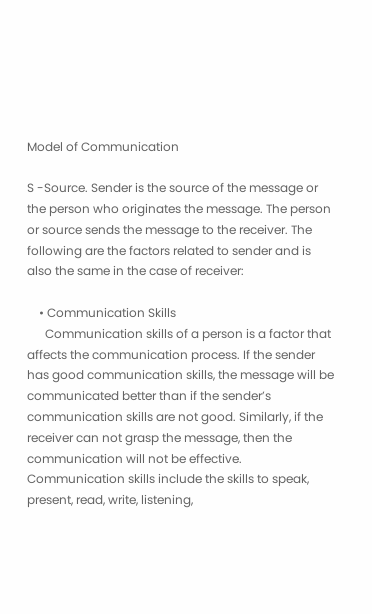Model of Communication

S -Source. Sender is the source of the message or the person who originates the message. The person or source sends the message to the receiver. The following are the factors related to sender and is also the same in the case of receiver:

    • Communication Skills
      Communication skills of a person is a factor that affects the communication process. If the sender has good communication skills, the message will be communicated better than if the sender’s communication skills are not good. Similarly, if the receiver can not grasp the message, then the communication will not be effective. Communication skills include the skills to speak, present, read, write, listening,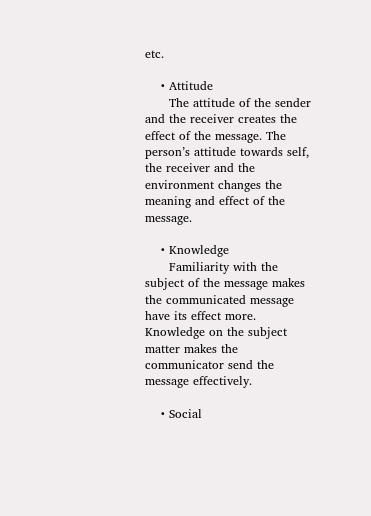etc.

    • Attitude
      The attitude of the sender and the receiver creates the effect of the message. The person’s attitude towards self, the receiver and the environment changes the meaning and effect of the message.

    • Knowledge
      Familiarity with the subject of the message makes the communicated message have its effect more. Knowledge on the subject matter makes the communicator send the message effectively.

    • Social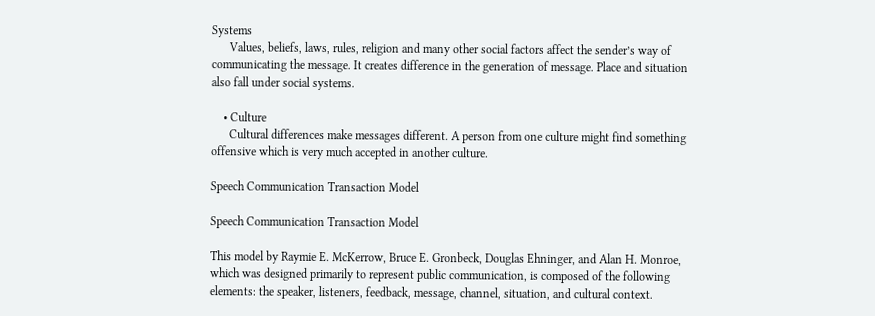Systems
      Values, beliefs, laws, rules, religion and many other social factors affect the sender’s way of communicating the message. It creates difference in the generation of message. Place and situation also fall under social systems.

    • Culture
      Cultural differences make messages different. A person from one culture might find something offensive which is very much accepted in another culture.

Speech Communication Transaction Model

Speech Communication Transaction Model

This model by Raymie E. McKerrow, Bruce E. Gronbeck, Douglas Ehninger, and Alan H. Monroe, which was designed primarily to represent public communication, is composed of the following elements: the speaker, listeners, feedback, message, channel, situation, and cultural context.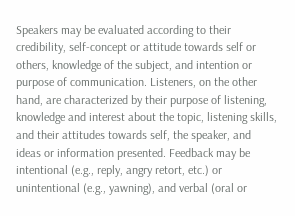Speakers may be evaluated according to their credibility, self-concept or attitude towards self or others, knowledge of the subject, and intention or purpose of communication. Listeners, on the other hand, are characterized by their purpose of listening, knowledge and interest about the topic, listening skills, and their attitudes towards self, the speaker, and ideas or information presented. Feedback may be intentional (e.g., reply, angry retort, etc.) or unintentional (e.g., yawning), and verbal (oral or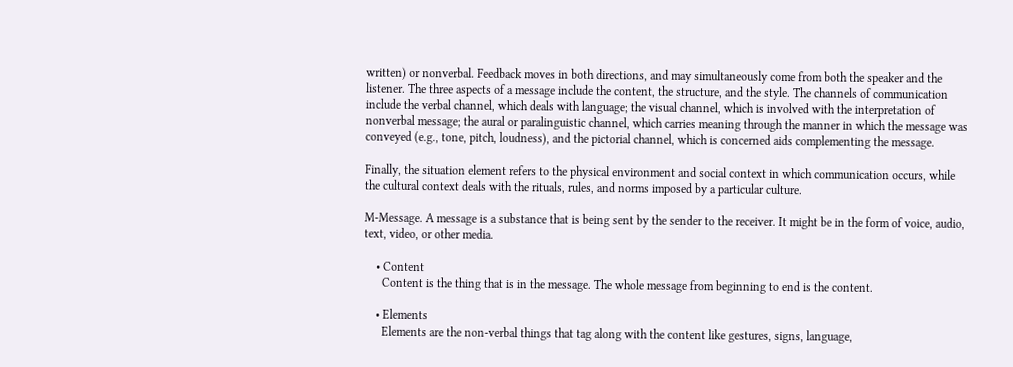written) or nonverbal. Feedback moves in both directions, and may simultaneously come from both the speaker and the listener. The three aspects of a message include the content, the structure, and the style. The channels of communication include the verbal channel, which deals with language; the visual channel, which is involved with the interpretation of nonverbal message; the aural or paralinguistic channel, which carries meaning through the manner in which the message was conveyed (e.g., tone, pitch, loudness), and the pictorial channel, which is concerned aids complementing the message.

Finally, the situation element refers to the physical environment and social context in which communication occurs, while the cultural context deals with the rituals, rules, and norms imposed by a particular culture.

M-Message. A message is a substance that is being sent by the sender to the receiver. It might be in the form of voice, audio, text, video, or other media.

    • Content
      Content is the thing that is in the message. The whole message from beginning to end is the content.

    • Elements
      Elements are the non-verbal things that tag along with the content like gestures, signs, language,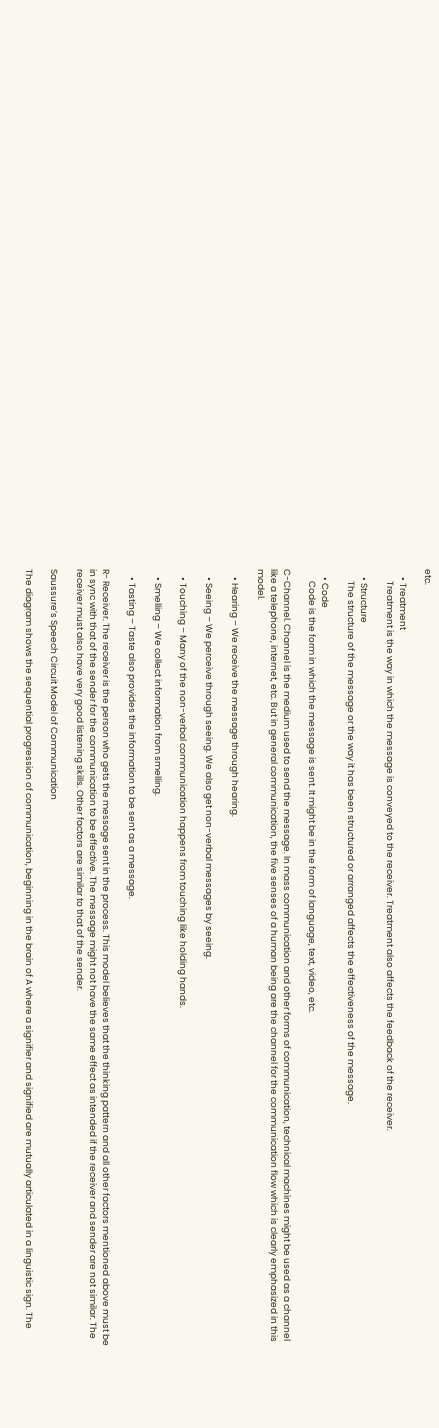etc.

    • Treatment
      Treatment is the way in which the message is conveyed to the receiver. Treatment also affects the feedback of the receiver.

    • Structure
      The structure of the message or the way it has been structured or arranged affects the effectiveness of the message.

    • Code
      Code is the form in which the message is sent. It might be in the form of language, text, video, etc.

C-Channel. Channel is the medium used to send the message. In mass communication and other forms of communication, technical machines might be used as a channel like a telephone, internet, etc. But in general communication, the five senses of a human being are the channel for the communication flow which is clearly emphasized in this model.

    • Hearing – We receive the message through hearing.

    • Seeing – We perceive through seeing. We also get non-verbal messages by seeing.

    • Touching – Many of the non-verbal communication happens from touching like holding hands.

    • Smelling – We collect information from smelling.

    • Tasting – Taste also provides the information to be sent as a message.

R- Receiver. The receiver is the person who gets the message sent in the process. This model believes that the thinking pattern and all other factors mentioned above must be in sync with that of the sender for the communication to be effective. The message might not have the same effect as intended if the receiver and sender are not similar. The receiver must also have very good listening skills. Other factors are similar to that of the sender.

Saussure’s Speech Circuit Model of Communication

The diagram shows the sequential progression of communication, beginning in the brain of A where a signifier and signified are mutually articulated in a linguistic sign. The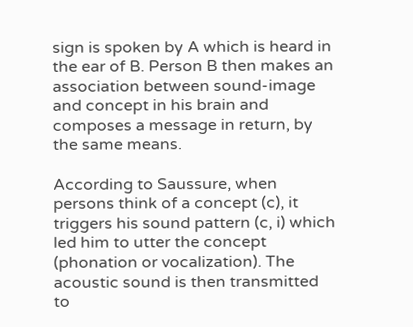sign is spoken by A which is heard in the ear of B. Person B then makes an association between sound-image and concept in his brain and composes a message in return, by the same means.

According to Saussure, when persons think of a concept (c), it triggers his sound pattern (c, i) which led him to utter the concept (phonation or vocalization). The acoustic sound is then transmitted to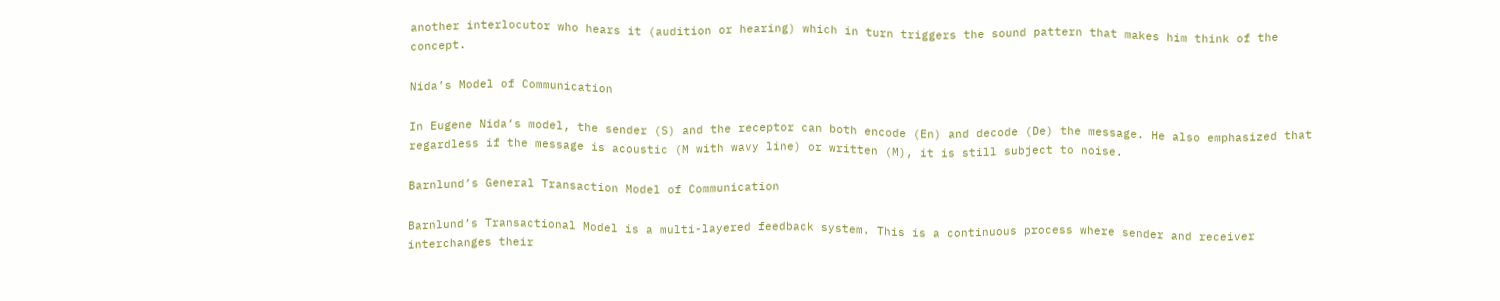another interlocutor who hears it (audition or hearing) which in turn triggers the sound pattern that makes him think of the concept.

Nida’s Model of Communication

In Eugene Nida‘s model, the sender (S) and the receptor can both encode (En) and decode (De) the message. He also emphasized that regardless if the message is acoustic (M with wavy line) or written (M), it is still subject to noise.

Barnlund’s General Transaction Model of Communication

Barnlund’s Transactional Model is a multi-layered feedback system. This is a continuous process where sender and receiver interchanges their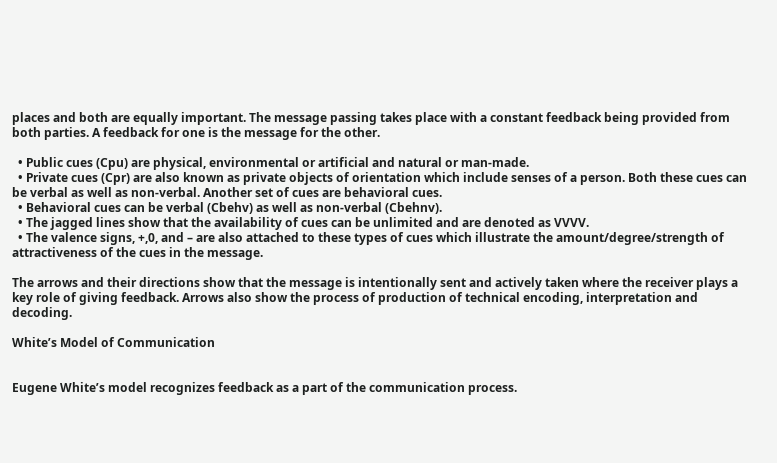places and both are equally important. The message passing takes place with a constant feedback being provided from both parties. A feedback for one is the message for the other.

  • Public cues (Cpu) are physical, environmental or artificial and natural or man-made.
  • Private cues (Cpr) are also known as private objects of orientation which include senses of a person. Both these cues can be verbal as well as non-verbal. Another set of cues are behavioral cues.
  • Behavioral cues can be verbal (Cbehv) as well as non-verbal (Cbehnv).
  • The jagged lines show that the availability of cues can be unlimited and are denoted as VVVV.
  • The valence signs, +,0, and – are also attached to these types of cues which illustrate the amount/degree/strength of attractiveness of the cues in the message.

The arrows and their directions show that the message is intentionally sent and actively taken where the receiver plays a key role of giving feedback. Arrows also show the process of production of technical encoding, interpretation and decoding.

White’s Model of Communication


Eugene White’s model recognizes feedback as a part of the communication process.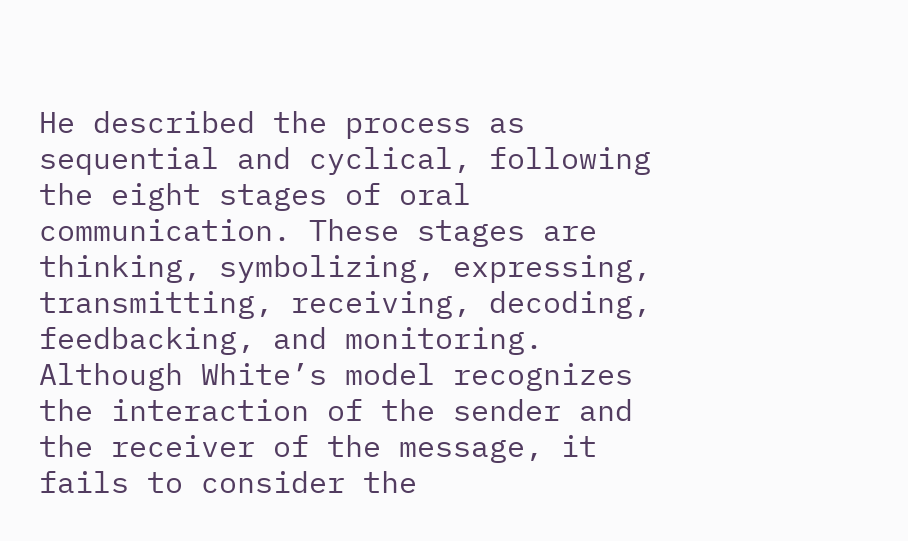He described the process as sequential and cyclical, following the eight stages of oral communication. These stages are thinking, symbolizing, expressing, transmitting, receiving, decoding, feedbacking, and monitoring. Although White’s model recognizes the interaction of the sender and the receiver of the message, it fails to consider the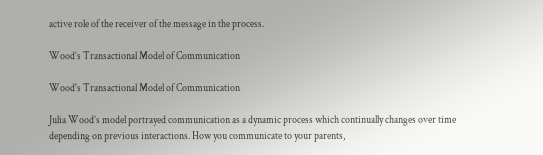active role of the receiver of the message in the process.

Wood’s Transactional Model of Communication

Wood's Transactional Model of Communication

Julia Wood’s model portrayed communication as a dynamic process which continually changes over time depending on previous interactions. How you communicate to your parents,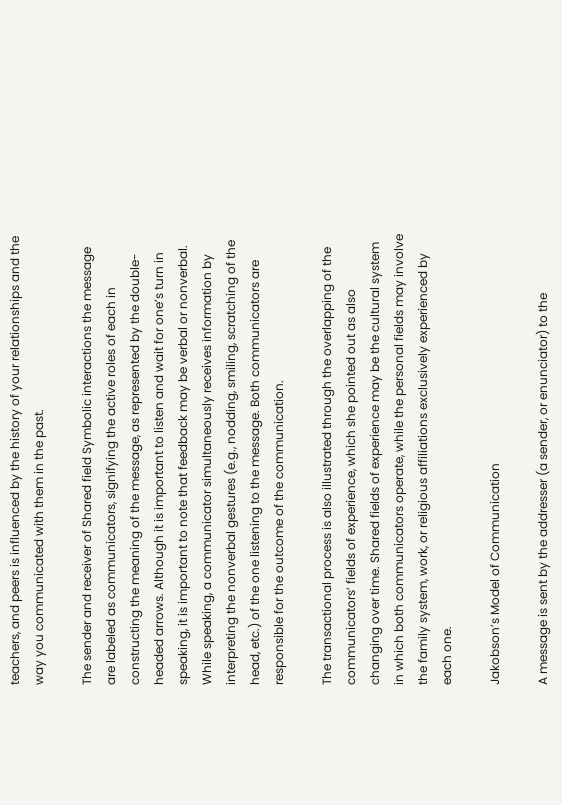teachers, and peers is influenced by the history of your relationships and the way you communicated with them in the past.

The sender and receiver of Shared field Symbolic interactions the message are labeled as communicators, signifying the active roles of each in constructing the meaning of the message, as represented by the double-headed arrows. Although it is important to listen and wait for one’s turn in speaking, it is important to note that feedback may be verbal or nonverbal. While speaking, a communicator simultaneously receives information by interpreting the nonverbal gestures (e.g., nodding, smiling, scratching of the head, etc.) of the one listening to the message. Both communicators are responsible for the outcome of the communication.

The transactional process is also illustrated through the overlapping of the communicators’ fields of experience, which she pointed out as also changing over time. Shared fields of experience may be the cultural system in which both communicators operate, while the personal fields may involve the family system, work, or religious affiliations exclusively experienced by each one.

Jakobson’s Model of Communication

A message is sent by the addresser (a sender, or enunciator) to the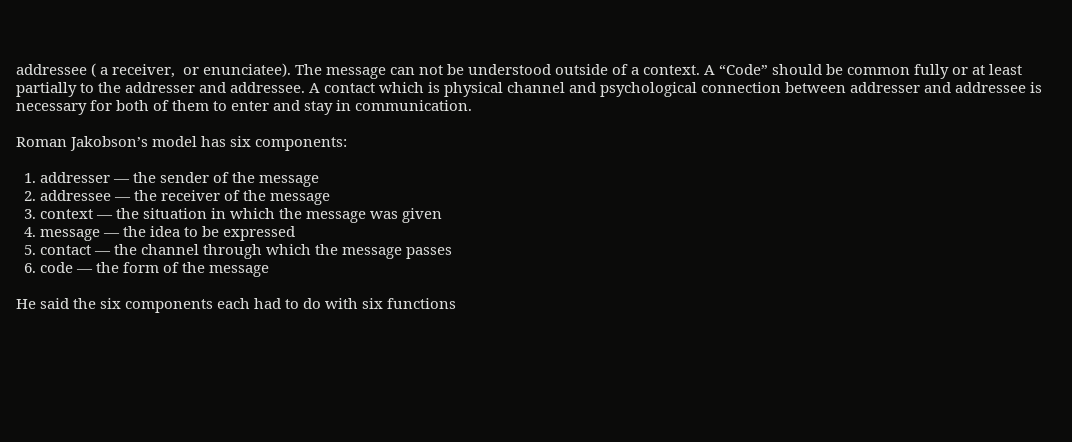addressee ( a receiver,  or enunciatee). The message can not be understood outside of a context. A “Code” should be common fully or at least partially to the addresser and addressee. A contact which is physical channel and psychological connection between addresser and addressee is necessary for both of them to enter and stay in communication.

Roman Jakobson’s model has six components:

  1. addresser — the sender of the message
  2. addressee — the receiver of the message
  3. context — the situation in which the message was given
  4. message — the idea to be expressed
  5. contact — the channel through which the message passes
  6. code — the form of the message

He said the six components each had to do with six functions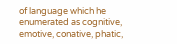of language which he enumerated as cognitive, emotive, conative, phatic,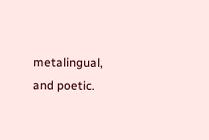metalingual, and poetic.